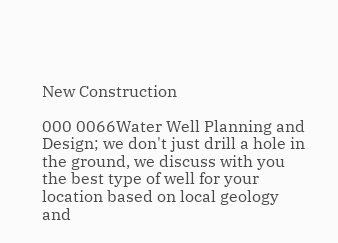New Construction

000 0066Water Well Planning and Design; we don't just drill a hole in the ground, we discuss with you the best type of well for your location based on local geology and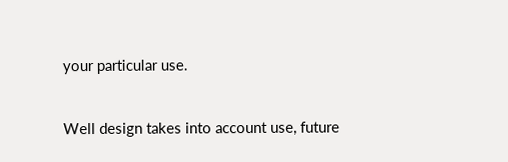your particular use.


Well design takes into account use, future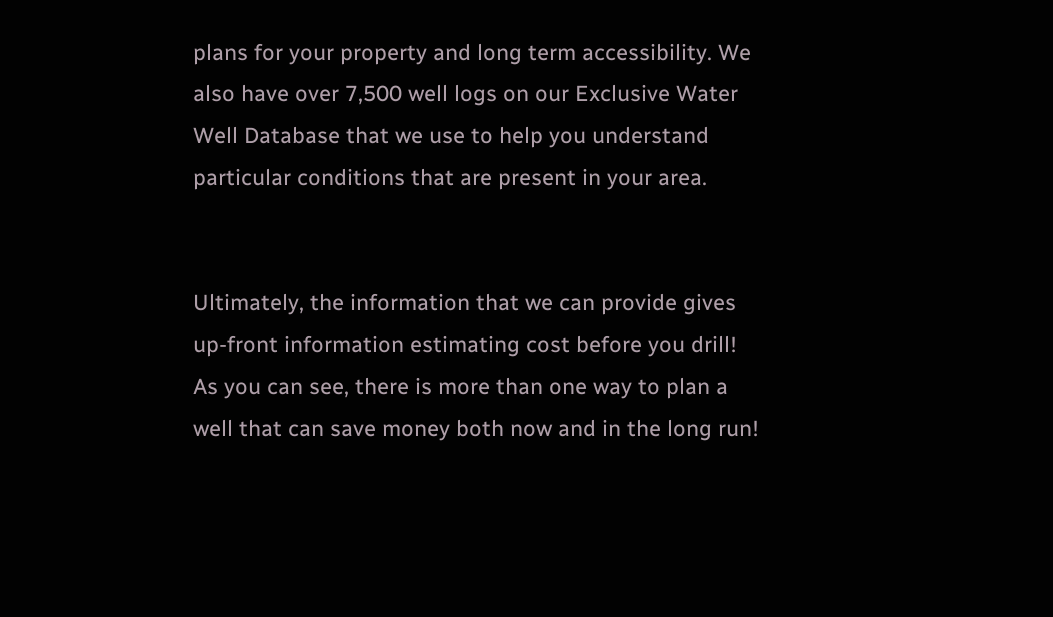plans for your property and long term accessibility. We also have over 7,500 well logs on our Exclusive Water Well Database that we use to help you understand particular conditions that are present in your area.


Ultimately, the information that we can provide gives up-front information estimating cost before you drill! As you can see, there is more than one way to plan a well that can save money both now and in the long run!